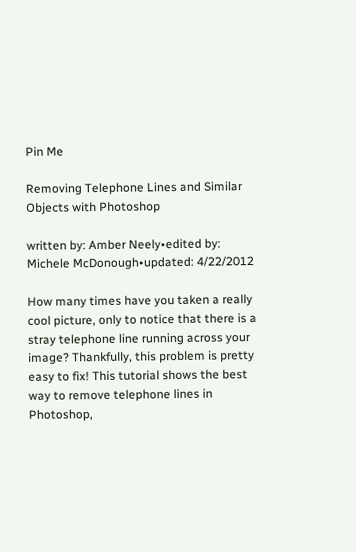Pin Me

Removing Telephone Lines and Similar Objects with Photoshop

written by: Amber Neely•edited by: Michele McDonough•updated: 4/22/2012

How many times have you taken a really cool picture, only to notice that there is a stray telephone line running across your image? Thankfully, this problem is pretty easy to fix! This tutorial shows the best way to remove telephone lines in Photoshop,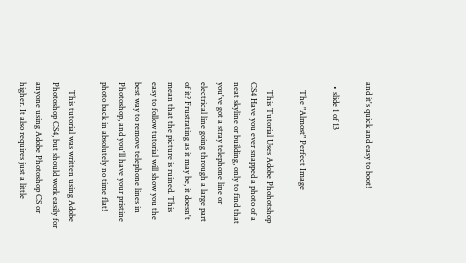and it's quick and easy to boot!

  • slide 1 of 13

    The "Almost" Perfect Image

    This Tutorial Uses Adobe Phohotshop CS4 Have you ever snapped a photo of a neat skyline or building, only to find that you've got a stray telephone line or electrical line going through a large part of it? Frustrating as it may be, it doesn't mean that the picture is ruined. This easy to follow tutorial will show you the best way to remove telephone lines in Photoshop, and you'll have your pristine photo back in absolutely no time flat!

    This tutorial was written using Adobe Photoshop CS4, but should work easily for anyone using Adobe Photoshop CS or higher. It also requires just a little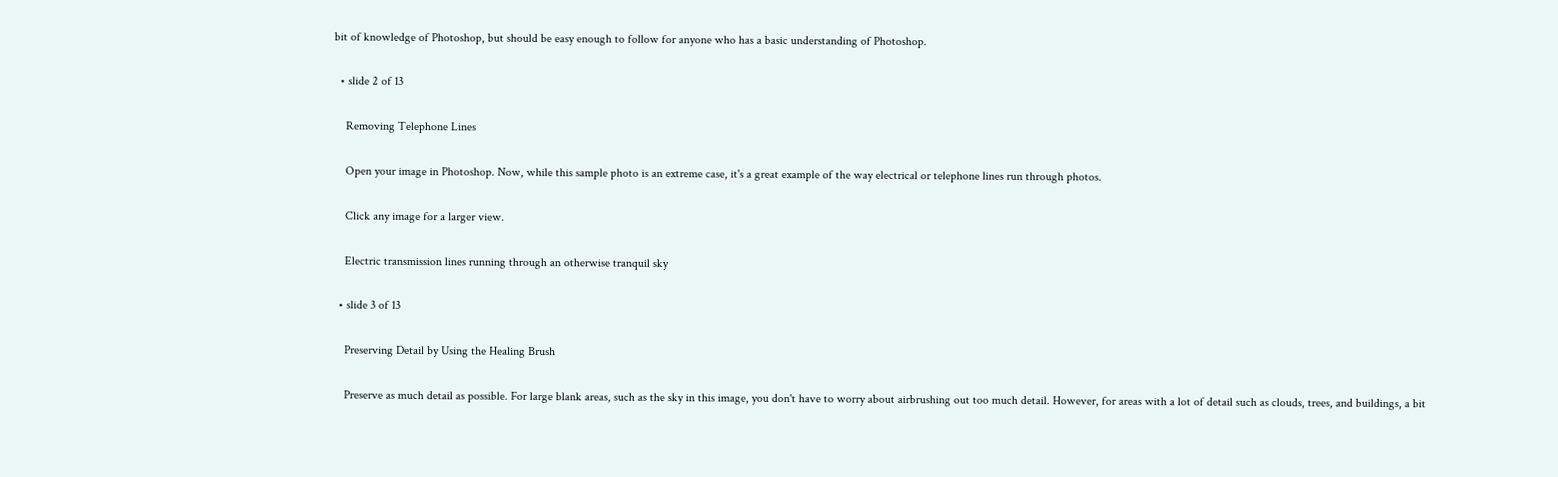bit of knowledge of Photoshop, but should be easy enough to follow for anyone who has a basic understanding of Photoshop.

  • slide 2 of 13

    Removing Telephone Lines

    Open your image in Photoshop. Now, while this sample photo is an extreme case, it's a great example of the way electrical or telephone lines run through photos.

    Click any image for a larger view.

    Electric transmission lines running through an otherwise tranquil sky

  • slide 3 of 13

    Preserving Detail by Using the Healing Brush

    Preserve as much detail as possible. For large blank areas, such as the sky in this image, you don't have to worry about airbrushing out too much detail. However, for areas with a lot of detail such as clouds, trees, and buildings, a bit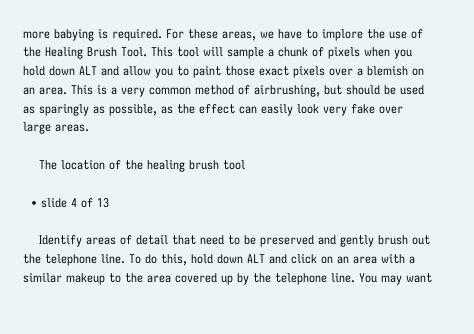more babying is required. For these areas, we have to implore the use of the Healing Brush Tool. This tool will sample a chunk of pixels when you hold down ALT and allow you to paint those exact pixels over a blemish on an area. This is a very common method of airbrushing, but should be used as sparingly as possible, as the effect can easily look very fake over large areas.

    The location of the healing brush tool

  • slide 4 of 13

    Identify areas of detail that need to be preserved and gently brush out the telephone line. To do this, hold down ALT and click on an area with a similar makeup to the area covered up by the telephone line. You may want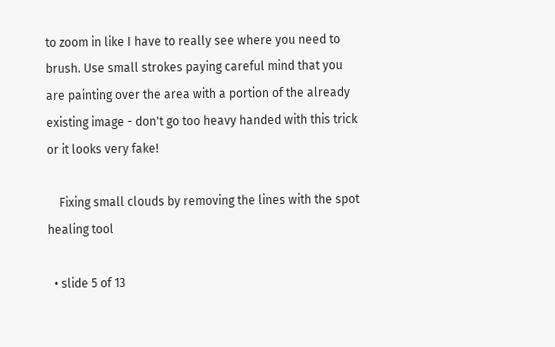to zoom in like I have to really see where you need to brush. Use small strokes paying careful mind that you are painting over the area with a portion of the already existing image - don't go too heavy handed with this trick or it looks very fake!

    Fixing small clouds by removing the lines with the spot healing tool

  • slide 5 of 13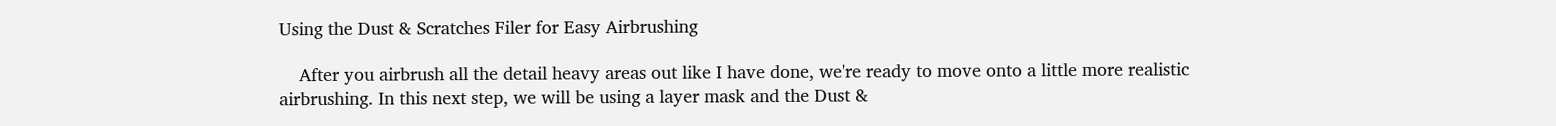Using the Dust & Scratches Filer for Easy Airbrushing

    After you airbrush all the detail heavy areas out like I have done, we're ready to move onto a little more realistic airbrushing. In this next step, we will be using a layer mask and the Dust &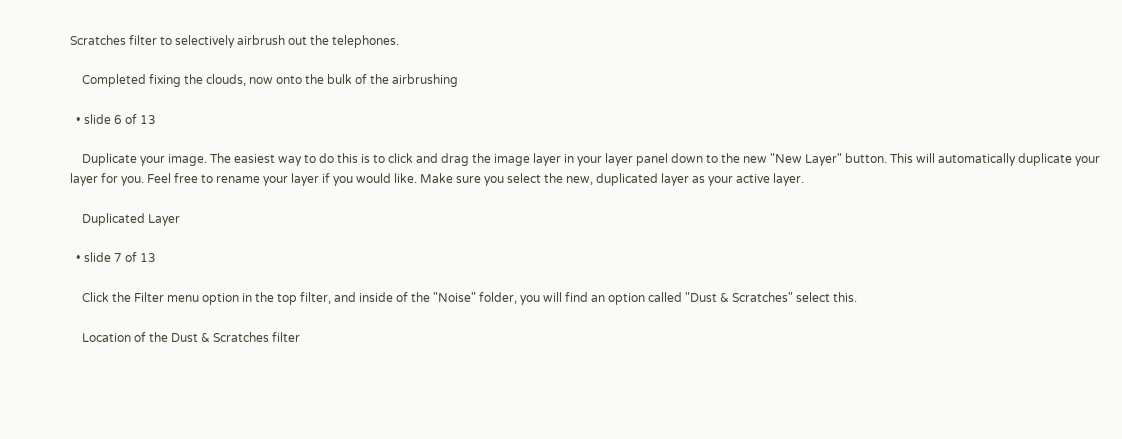Scratches filter to selectively airbrush out the telephones.

    Completed fixing the clouds, now onto the bulk of the airbrushing

  • slide 6 of 13

    Duplicate your image. The easiest way to do this is to click and drag the image layer in your layer panel down to the new "New Layer" button. This will automatically duplicate your layer for you. Feel free to rename your layer if you would like. Make sure you select the new, duplicated layer as your active layer.

    Duplicated Layer

  • slide 7 of 13

    Click the Filter menu option in the top filter, and inside of the "Noise" folder, you will find an option called "Dust & Scratches" select this.

    Location of the Dust & Scratches filter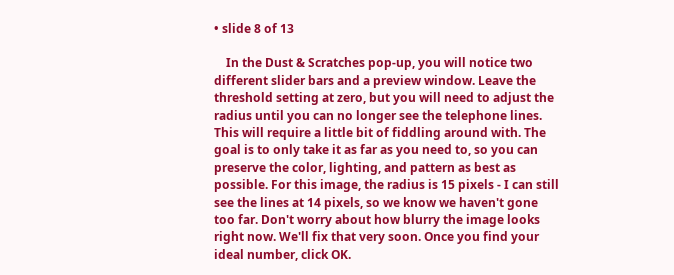• slide 8 of 13

    In the Dust & Scratches pop-up, you will notice two different slider bars and a preview window. Leave the threshold setting at zero, but you will need to adjust the radius until you can no longer see the telephone lines. This will require a little bit of fiddling around with. The goal is to only take it as far as you need to, so you can preserve the color, lighting, and pattern as best as possible. For this image, the radius is 15 pixels - I can still see the lines at 14 pixels, so we know we haven't gone too far. Don't worry about how blurry the image looks right now. We'll fix that very soon. Once you find your ideal number, click OK.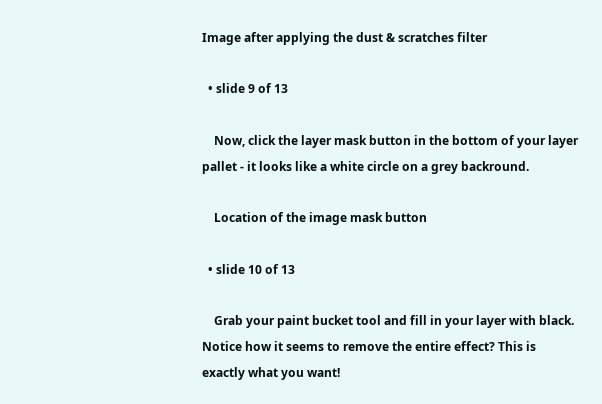Image after applying the dust & scratches filter

  • slide 9 of 13

    Now, click the layer mask button in the bottom of your layer pallet - it looks like a white circle on a grey backround.

    Location of the image mask button

  • slide 10 of 13

    Grab your paint bucket tool and fill in your layer with black. Notice how it seems to remove the entire effect? This is exactly what you want!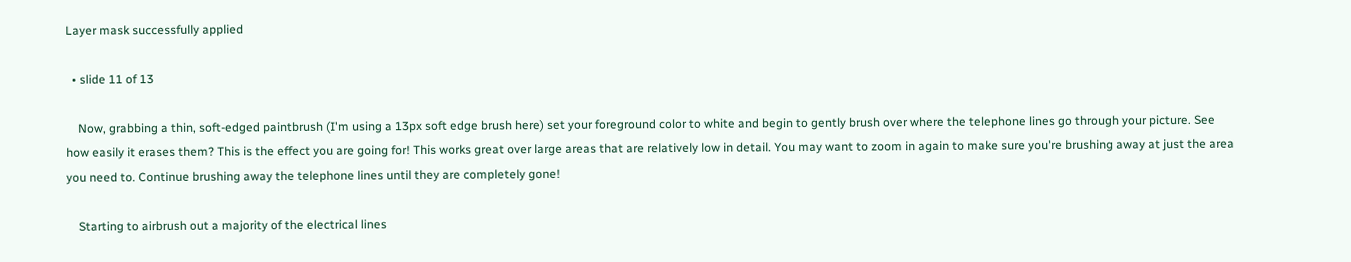Layer mask successfully applied

  • slide 11 of 13

    Now, grabbing a thin, soft-edged paintbrush (I'm using a 13px soft edge brush here) set your foreground color to white and begin to gently brush over where the telephone lines go through your picture. See how easily it erases them? This is the effect you are going for! This works great over large areas that are relatively low in detail. You may want to zoom in again to make sure you're brushing away at just the area you need to. Continue brushing away the telephone lines until they are completely gone!

    Starting to airbrush out a majority of the electrical lines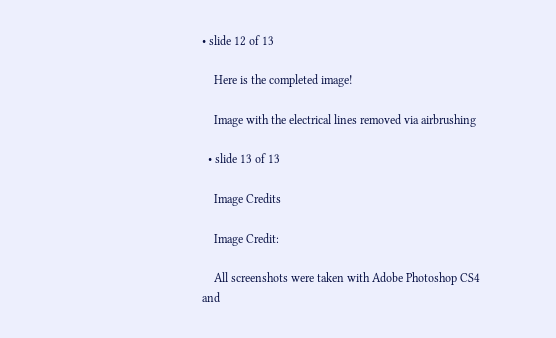• slide 12 of 13

    Here is the completed image!

    Image with the electrical lines removed via airbrushing

  • slide 13 of 13

    Image Credits

    Image Credit:

    All screenshots were taken with Adobe Photoshop CS4 and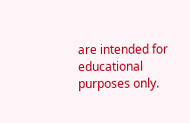are intended for educational purposes only.